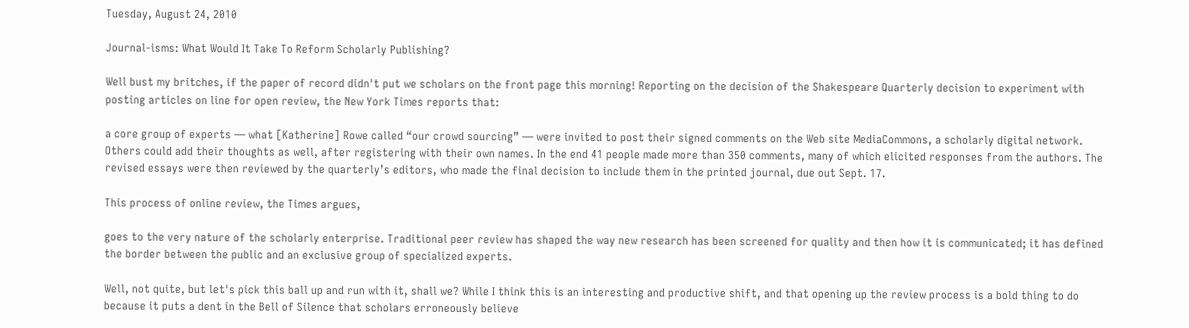Tuesday, August 24, 2010

Journal-isms: What Would It Take To Reform Scholarly Publishing?

Well bust my britches, if the paper of record didn't put we scholars on the front page this morning! Reporting on the decision of the Shakespeare Quarterly decision to experiment with posting articles on line for open review, the New York Times reports that:

a core group of experts — what [Katherine] Rowe called “our crowd sourcing” — were invited to post their signed comments on the Web site MediaCommons, a scholarly digital network. Others could add their thoughts as well, after registering with their own names. In the end 41 people made more than 350 comments, many of which elicited responses from the authors. The revised essays were then reviewed by the quarterly’s editors, who made the final decision to include them in the printed journal, due out Sept. 17.

This process of online review, the Times argues,

goes to the very nature of the scholarly enterprise. Traditional peer review has shaped the way new research has been screened for quality and then how it is communicated; it has defined the border between the public and an exclusive group of specialized experts.

Well, not quite, but let's pick this ball up and run with it, shall we? While I think this is an interesting and productive shift, and that opening up the review process is a bold thing to do because it puts a dent in the Bell of Silence that scholars erroneously believe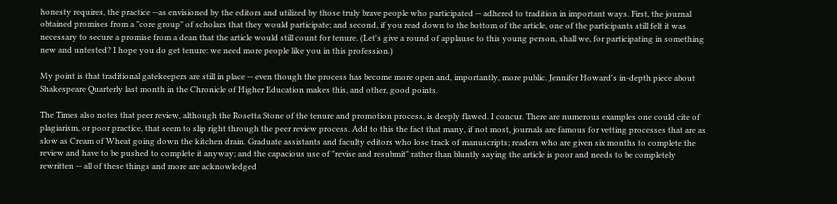honesty requires, the practice --as envisioned by the editors and utilized by those truly brave people who participated -- adhered to tradition in important ways. First, the journal obtained promises from a "core group" of scholars that they would participate; and second, if you read down to the bottom of the article, one of the participants still felt it was necessary to secure a promise from a dean that the article would still count for tenure. (Let's give a round of applause to this young person, shall we, for participating in something new and untested? I hope you do get tenure: we need more people like you in this profession.)

My point is that traditional gatekeepers are still in place -- even though the process has become more open and, importantly, more public. Jennifer Howard's in-depth piece about Shakespeare Quarterly last month in the Chronicle of Higher Education makes this, and other, good points.

The Times also notes that peer review, although the Rosetta Stone of the tenure and promotion process, is deeply flawed. I concur. There are numerous examples one could cite of plagiarism, or poor practice, that seem to slip right through the peer review process. Add to this the fact that many, if not most, journals are famous for vetting processes that are as slow as Cream of Wheat going down the kitchen drain. Graduate assistants and faculty editors who lose track of manuscripts; readers who are given six months to complete the review and have to be pushed to complete it anyway; and the capacious use of "revise and resubmit" rather than bluntly saying the article is poor and needs to be completely rewritten -- all of these things and more are acknowledged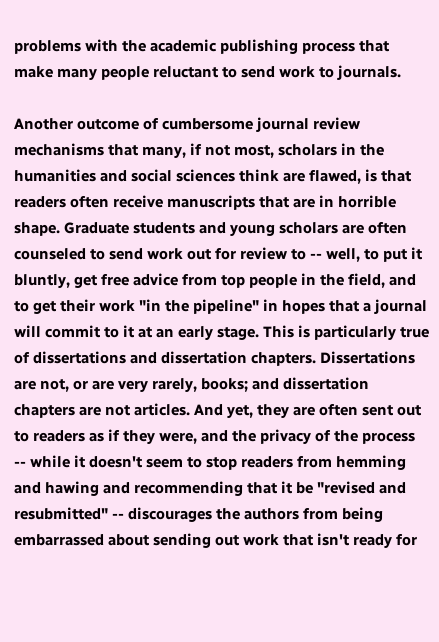problems with the academic publishing process that make many people reluctant to send work to journals.

Another outcome of cumbersome journal review mechanisms that many, if not most, scholars in the humanities and social sciences think are flawed, is that readers often receive manuscripts that are in horrible shape. Graduate students and young scholars are often counseled to send work out for review to -- well, to put it bluntly, get free advice from top people in the field, and to get their work "in the pipeline" in hopes that a journal will commit to it at an early stage. This is particularly true of dissertations and dissertation chapters. Dissertations are not, or are very rarely, books; and dissertation chapters are not articles. And yet, they are often sent out to readers as if they were, and the privacy of the process -- while it doesn't seem to stop readers from hemming and hawing and recommending that it be "revised and resubmitted" -- discourages the authors from being embarrassed about sending out work that isn't ready for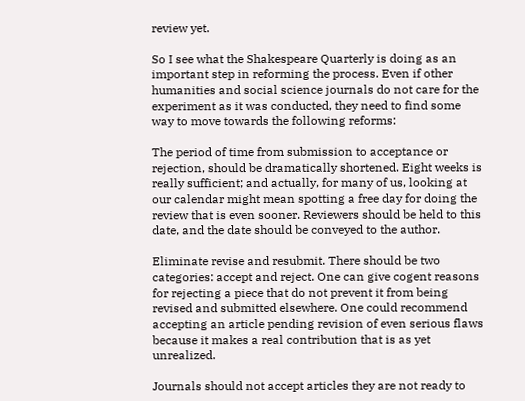review yet.

So I see what the Shakespeare Quarterly is doing as an important step in reforming the process. Even if other humanities and social science journals do not care for the experiment as it was conducted, they need to find some way to move towards the following reforms:

The period of time from submission to acceptance or rejection, should be dramatically shortened. Eight weeks is really sufficient; and actually, for many of us, looking at our calendar might mean spotting a free day for doing the review that is even sooner. Reviewers should be held to this date, and the date should be conveyed to the author.

Eliminate revise and resubmit. There should be two categories: accept and reject. One can give cogent reasons for rejecting a piece that do not prevent it from being revised and submitted elsewhere. One could recommend accepting an article pending revision of even serious flaws because it makes a real contribution that is as yet unrealized.

Journals should not accept articles they are not ready to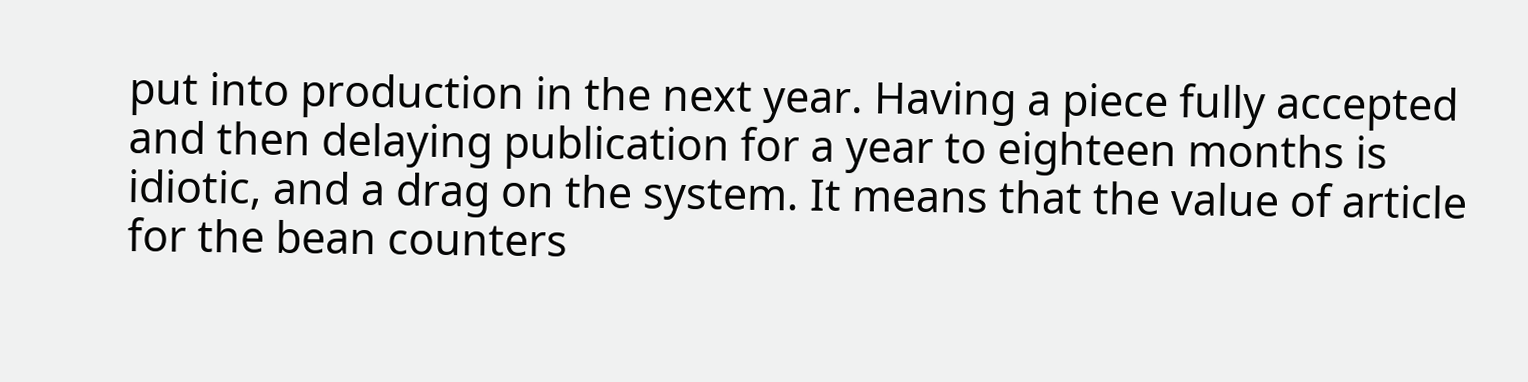put into production in the next year. Having a piece fully accepted and then delaying publication for a year to eighteen months is idiotic, and a drag on the system. It means that the value of article for the bean counters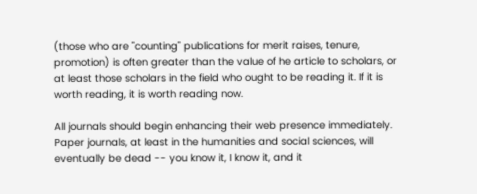(those who are "counting" publications for merit raises, tenure, promotion) is often greater than the value of he article to scholars, or at least those scholars in the field who ought to be reading it. If it is worth reading, it is worth reading now.

All journals should begin enhancing their web presence immediately. Paper journals, at least in the humanities and social sciences, will eventually be dead -- you know it, I know it, and it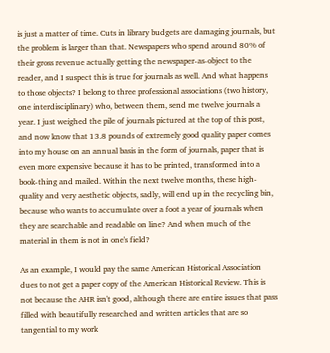is just a matter of time. Cuts in library budgets are damaging journals, but the problem is larger than that. Newspapers who spend around 80% of their gross revenue actually getting the newspaper-as-object to the reader, and I suspect this is true for journals as well. And what happens to those objects? I belong to three professional associations (two history, one interdisciplinary) who, between them, send me twelve journals a year. I just weighed the pile of journals pictured at the top of this post, and now know that 13.8 pounds of extremely good quality paper comes into my house on an annual basis in the form of journals, paper that is even more expensive because it has to be printed, transformed into a book-thing and mailed. Within the next twelve months, these high-quality and very aesthetic objects, sadly, will end up in the recycling bin, because who wants to accumulate over a foot a year of journals when they are searchable and readable on line? And when much of the material in them is not in one's field?

As an example, I would pay the same American Historical Association dues to not get a paper copy of the American Historical Review. This is not because the AHR isn't good, although there are entire issues that pass filled with beautifully researched and written articles that are so tangential to my work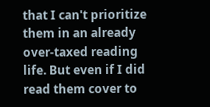that I can't prioritize them in an already over-taxed reading life. But even if I did read them cover to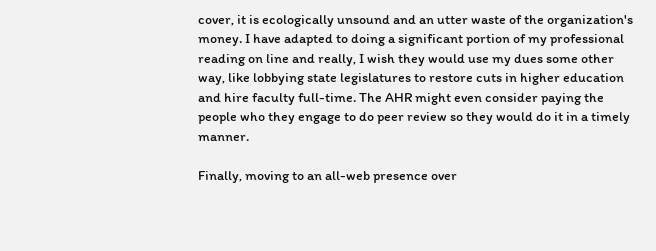cover, it is ecologically unsound and an utter waste of the organization's money. I have adapted to doing a significant portion of my professional reading on line and really, I wish they would use my dues some other way, like lobbying state legislatures to restore cuts in higher education and hire faculty full-time. The AHR might even consider paying the people who they engage to do peer review so they would do it in a timely manner.

Finally, moving to an all-web presence over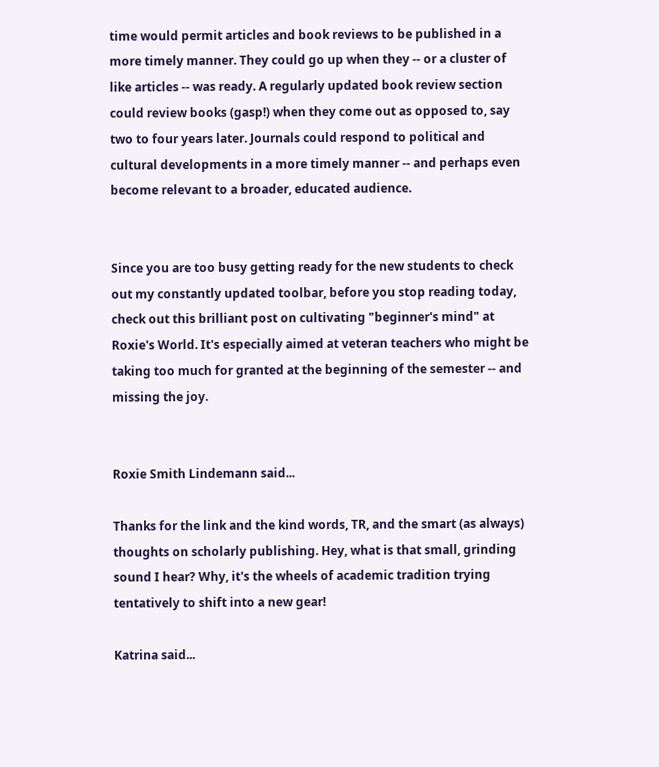time would permit articles and book reviews to be published in a more timely manner. They could go up when they -- or a cluster of like articles -- was ready. A regularly updated book review section could review books (gasp!) when they come out as opposed to, say two to four years later. Journals could respond to political and cultural developments in a more timely manner -- and perhaps even become relevant to a broader, educated audience.


Since you are too busy getting ready for the new students to check out my constantly updated toolbar, before you stop reading today, check out this brilliant post on cultivating "beginner's mind" at Roxie's World. It's especially aimed at veteran teachers who might be taking too much for granted at the beginning of the semester -- and missing the joy.


Roxie Smith Lindemann said...

Thanks for the link and the kind words, TR, and the smart (as always) thoughts on scholarly publishing. Hey, what is that small, grinding sound I hear? Why, it's the wheels of academic tradition trying tentatively to shift into a new gear!

Katrina said...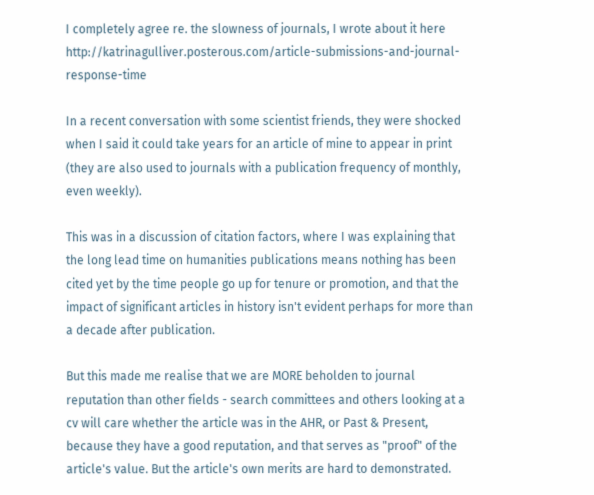I completely agree re. the slowness of journals, I wrote about it here http://katrinagulliver.posterous.com/article-submissions-and-journal-response-time

In a recent conversation with some scientist friends, they were shocked when I said it could take years for an article of mine to appear in print (they are also used to journals with a publication frequency of monthly, even weekly).

This was in a discussion of citation factors, where I was explaining that the long lead time on humanities publications means nothing has been cited yet by the time people go up for tenure or promotion, and that the impact of significant articles in history isn't evident perhaps for more than a decade after publication.

But this made me realise that we are MORE beholden to journal reputation than other fields - search committees and others looking at a cv will care whether the article was in the AHR, or Past & Present, because they have a good reputation, and that serves as "proof" of the article's value. But the article's own merits are hard to demonstrated.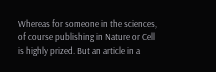Whereas for someone in the sciences, of course publishing in Nature or Cell is highly prized. But an article in a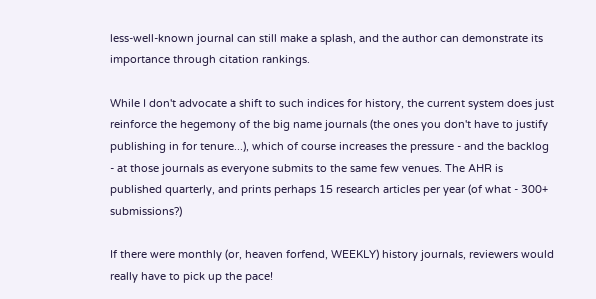less-well-known journal can still make a splash, and the author can demonstrate its importance through citation rankings.

While I don't advocate a shift to such indices for history, the current system does just reinforce the hegemony of the big name journals (the ones you don't have to justify publishing in for tenure...), which of course increases the pressure - and the backlog - at those journals as everyone submits to the same few venues. The AHR is published quarterly, and prints perhaps 15 research articles per year (of what - 300+ submissions?)

If there were monthly (or, heaven forfend, WEEKLY) history journals, reviewers would really have to pick up the pace!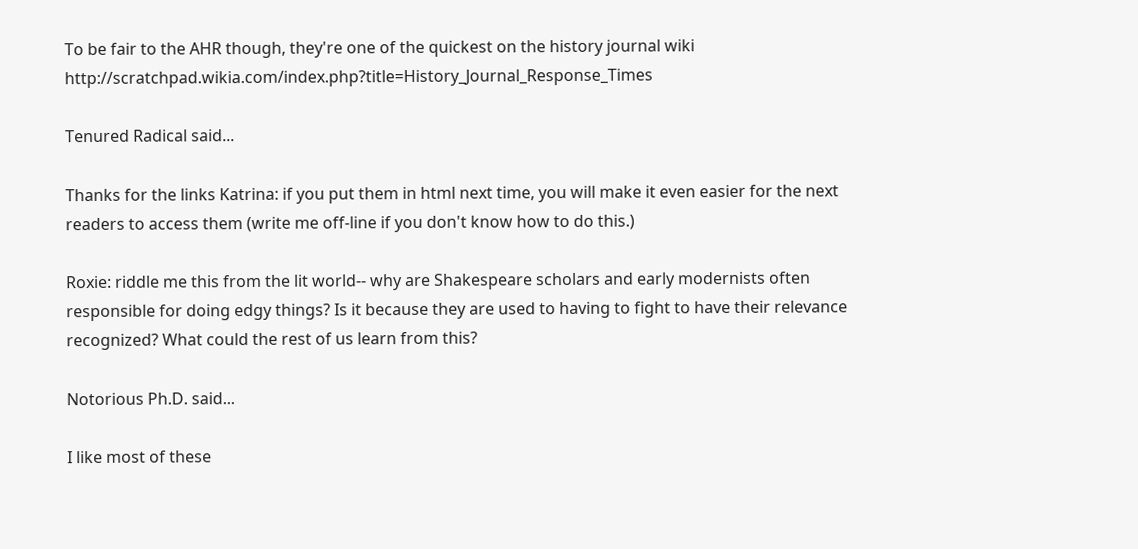To be fair to the AHR though, they're one of the quickest on the history journal wiki http://scratchpad.wikia.com/index.php?title=History_Journal_Response_Times

Tenured Radical said...

Thanks for the links Katrina: if you put them in html next time, you will make it even easier for the next readers to access them (write me off-line if you don't know how to do this.)

Roxie: riddle me this from the lit world-- why are Shakespeare scholars and early modernists often responsible for doing edgy things? Is it because they are used to having to fight to have their relevance recognized? What could the rest of us learn from this?

Notorious Ph.D. said...

I like most of these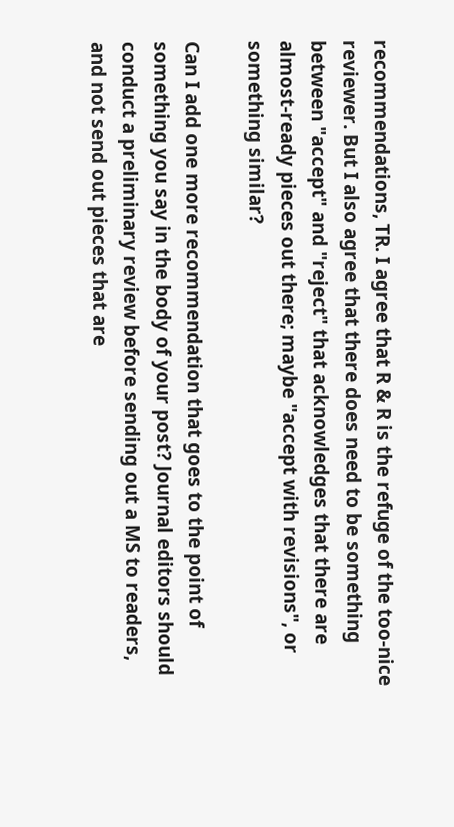recommendations, TR. I agree that R & R is the refuge of the too-nice reviewer. But I also agree that there does need to be something between "accept" and "reject" that acknowledges that there are almost-ready pieces out there; maybe "accept with revisions", or something similar?

Can I add one more recommendation that goes to the point of something you say in the body of your post? Journal editors should conduct a preliminary review before sending out a MS to readers, and not send out pieces that are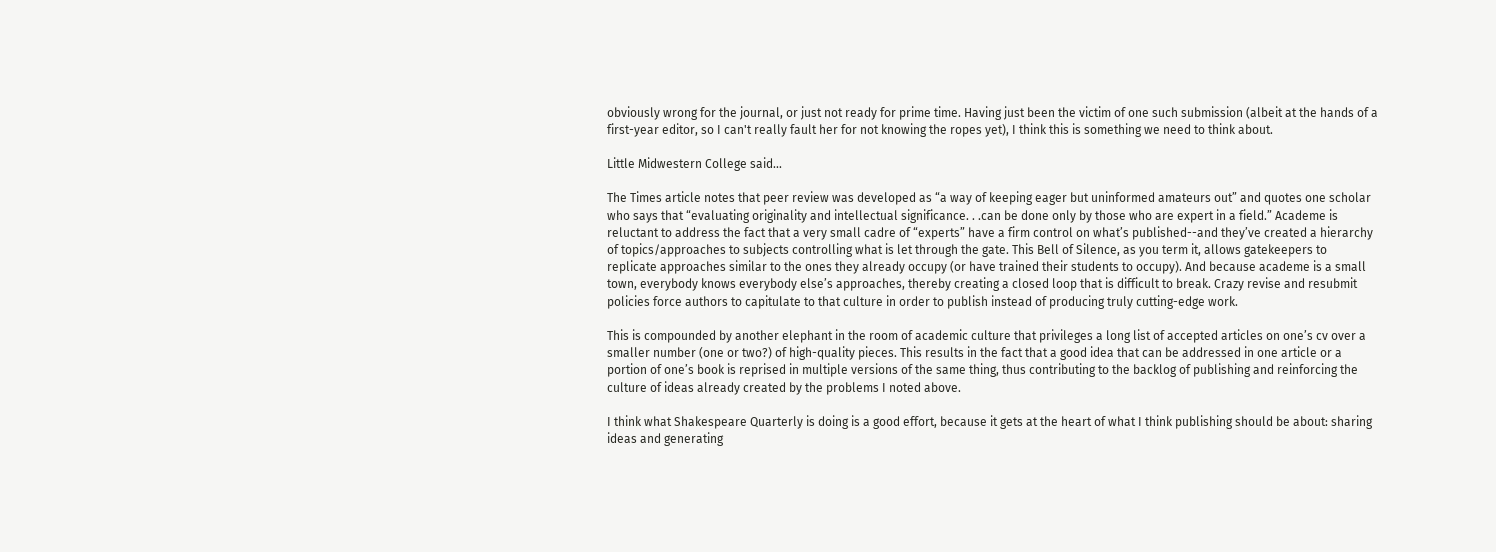obviously wrong for the journal, or just not ready for prime time. Having just been the victim of one such submission (albeit at the hands of a first-year editor, so I can't really fault her for not knowing the ropes yet), I think this is something we need to think about.

Little Midwestern College said...

The Times article notes that peer review was developed as “a way of keeping eager but uninformed amateurs out” and quotes one scholar who says that “evaluating originality and intellectual significance. . .can be done only by those who are expert in a field.” Academe is reluctant to address the fact that a very small cadre of “experts” have a firm control on what’s published--and they’ve created a hierarchy of topics/approaches to subjects controlling what is let through the gate. This Bell of Silence, as you term it, allows gatekeepers to replicate approaches similar to the ones they already occupy (or have trained their students to occupy). And because academe is a small town, everybody knows everybody else’s approaches, thereby creating a closed loop that is difficult to break. Crazy revise and resubmit policies force authors to capitulate to that culture in order to publish instead of producing truly cutting-edge work.

This is compounded by another elephant in the room of academic culture that privileges a long list of accepted articles on one’s cv over a smaller number (one or two?) of high-quality pieces. This results in the fact that a good idea that can be addressed in one article or a portion of one’s book is reprised in multiple versions of the same thing, thus contributing to the backlog of publishing and reinforcing the culture of ideas already created by the problems I noted above.

I think what Shakespeare Quarterly is doing is a good effort, because it gets at the heart of what I think publishing should be about: sharing ideas and generating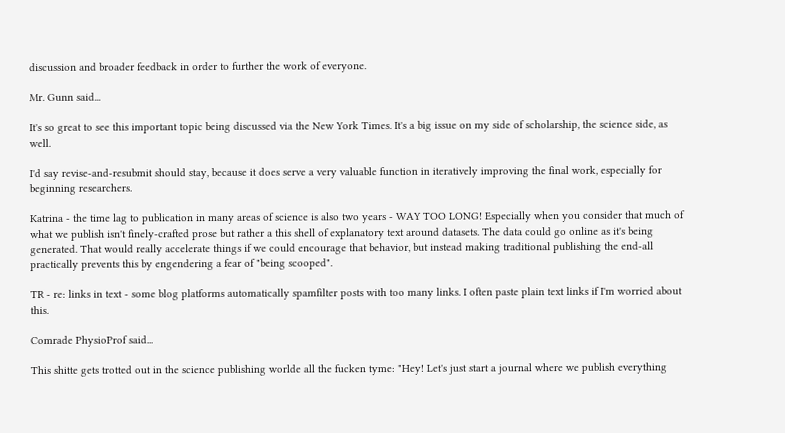discussion and broader feedback in order to further the work of everyone.

Mr. Gunn said...

It's so great to see this important topic being discussed via the New York Times. It's a big issue on my side of scholarship, the science side, as well.

I'd say revise-and-resubmit should stay, because it does serve a very valuable function in iteratively improving the final work, especially for beginning researchers.

Katrina - the time lag to publication in many areas of science is also two years - WAY TOO LONG! Especially when you consider that much of what we publish isn't finely-crafted prose but rather a this shell of explanatory text around datasets. The data could go online as it's being generated. That would really accelerate things if we could encourage that behavior, but instead making traditional publishing the end-all practically prevents this by engendering a fear of "being scooped".

TR - re: links in text - some blog platforms automatically spamfilter posts with too many links. I often paste plain text links if I'm worried about this.

Comrade PhysioProf said...

This shitte gets trotted out in the science publishing worlde all the fucken tyme: "Hey! Let's just start a journal where we publish everything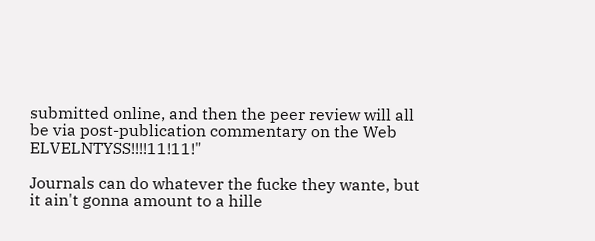submitted online, and then the peer review will all be via post-publication commentary on the Web ELVELNTYSS!!!!11!11!"

Journals can do whatever the fucke they wante, but it ain't gonna amount to a hille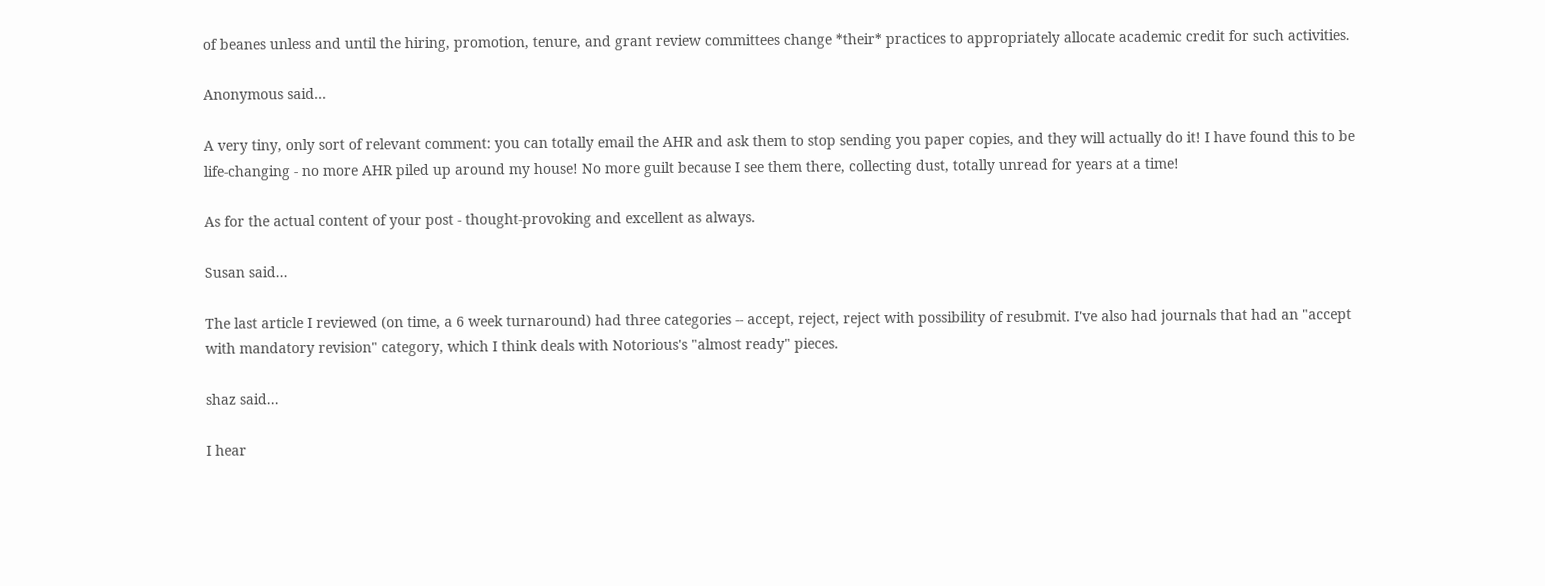of beanes unless and until the hiring, promotion, tenure, and grant review committees change *their* practices to appropriately allocate academic credit for such activities.

Anonymous said...

A very tiny, only sort of relevant comment: you can totally email the AHR and ask them to stop sending you paper copies, and they will actually do it! I have found this to be life-changing - no more AHR piled up around my house! No more guilt because I see them there, collecting dust, totally unread for years at a time!

As for the actual content of your post - thought-provoking and excellent as always.

Susan said...

The last article I reviewed (on time, a 6 week turnaround) had three categories -- accept, reject, reject with possibility of resubmit. I've also had journals that had an "accept with mandatory revision" category, which I think deals with Notorious's "almost ready" pieces.

shaz said...

I hear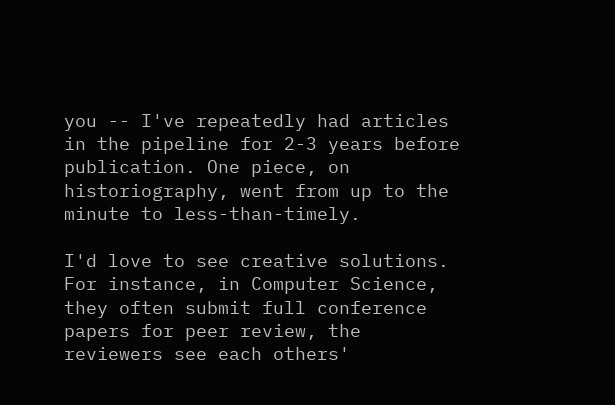you -- I've repeatedly had articles in the pipeline for 2-3 years before publication. One piece, on historiography, went from up to the minute to less-than-timely.

I'd love to see creative solutions. For instance, in Computer Science, they often submit full conference papers for peer review, the reviewers see each others'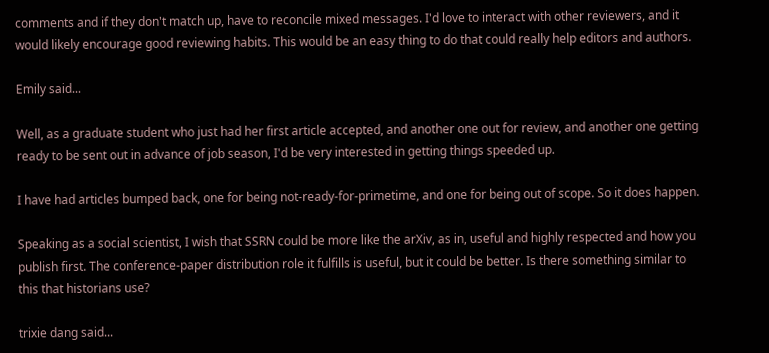comments and if they don't match up, have to reconcile mixed messages. I'd love to interact with other reviewers, and it would likely encourage good reviewing habits. This would be an easy thing to do that could really help editors and authors.

Emily said...

Well, as a graduate student who just had her first article accepted, and another one out for review, and another one getting ready to be sent out in advance of job season, I'd be very interested in getting things speeded up.

I have had articles bumped back, one for being not-ready-for-primetime, and one for being out of scope. So it does happen.

Speaking as a social scientist, I wish that SSRN could be more like the arXiv, as in, useful and highly respected and how you publish first. The conference-paper distribution role it fulfills is useful, but it could be better. Is there something similar to this that historians use?

trixie dang said...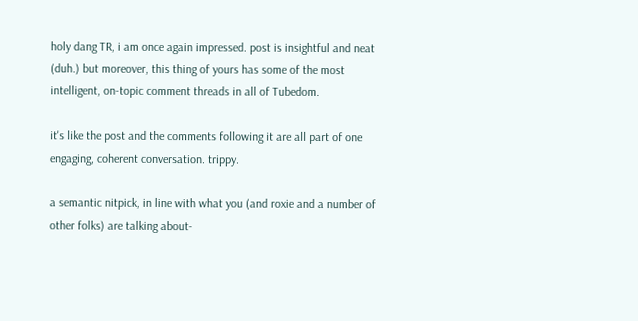holy dang TR, i am once again impressed. post is insightful and neat (duh.) but moreover, this thing of yours has some of the most intelligent, on-topic comment threads in all of Tubedom.

it's like the post and the comments following it are all part of one engaging, coherent conversation. trippy.

a semantic nitpick, in line with what you (and roxie and a number of other folks) are talking about-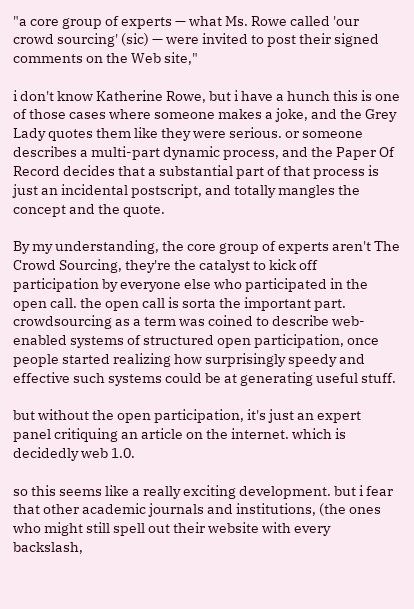"a core group of experts — what Ms. Rowe called 'our crowd sourcing' (sic) — were invited to post their signed comments on the Web site,"

i don't know Katherine Rowe, but i have a hunch this is one of those cases where someone makes a joke, and the Grey Lady quotes them like they were serious. or someone describes a multi-part dynamic process, and the Paper Of Record decides that a substantial part of that process is just an incidental postscript, and totally mangles the concept and the quote.

By my understanding, the core group of experts aren't The Crowd Sourcing, they're the catalyst to kick off participation by everyone else who participated in the open call. the open call is sorta the important part. crowdsourcing as a term was coined to describe web-enabled systems of structured open participation, once people started realizing how surprisingly speedy and effective such systems could be at generating useful stuff.

but without the open participation, it's just an expert panel critiquing an article on the internet. which is decidedly web 1.0.

so this seems like a really exciting development. but i fear that other academic journals and institutions, (the ones who might still spell out their website with every backslash,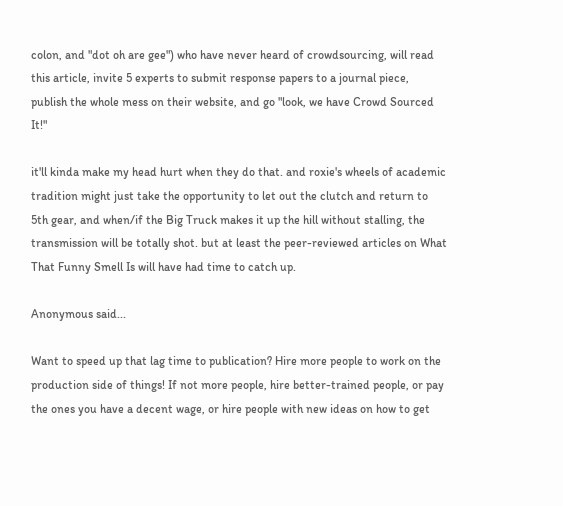colon, and "dot oh are gee") who have never heard of crowdsourcing, will read this article, invite 5 experts to submit response papers to a journal piece, publish the whole mess on their website, and go "look, we have Crowd Sourced It!"

it'll kinda make my head hurt when they do that. and roxie's wheels of academic tradition might just take the opportunity to let out the clutch and return to 5th gear, and when/if the Big Truck makes it up the hill without stalling, the transmission will be totally shot. but at least the peer-reviewed articles on What That Funny Smell Is will have had time to catch up.

Anonymous said...

Want to speed up that lag time to publication? Hire more people to work on the production side of things! If not more people, hire better-trained people, or pay the ones you have a decent wage, or hire people with new ideas on how to get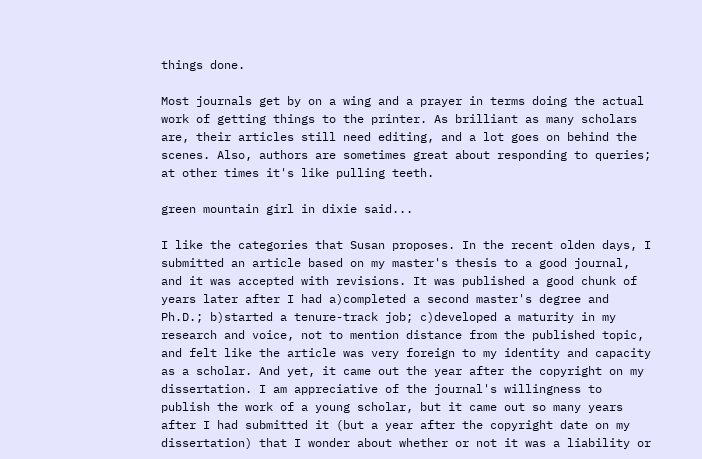things done.

Most journals get by on a wing and a prayer in terms doing the actual work of getting things to the printer. As brilliant as many scholars are, their articles still need editing, and a lot goes on behind the scenes. Also, authors are sometimes great about responding to queries; at other times it's like pulling teeth.

green mountain girl in dixie said...

I like the categories that Susan proposes. In the recent olden days, I submitted an article based on my master's thesis to a good journal, and it was accepted with revisions. It was published a good chunk of years later after I had a)completed a second master's degree and Ph.D.; b)started a tenure-track job; c)developed a maturity in my research and voice, not to mention distance from the published topic, and felt like the article was very foreign to my identity and capacity as a scholar. And yet, it came out the year after the copyright on my dissertation. I am appreciative of the journal's willingness to publish the work of a young scholar, but it came out so many years after I had submitted it (but a year after the copyright date on my dissertation) that I wonder about whether or not it was a liability or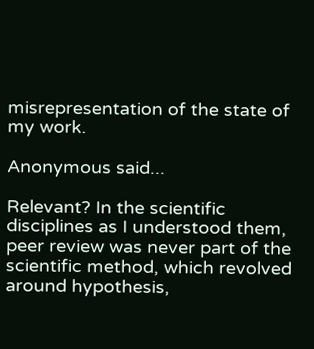misrepresentation of the state of my work.

Anonymous said...

Relevant? In the scientific disciplines as I understood them, peer review was never part of the scientific method, which revolved around hypothesis,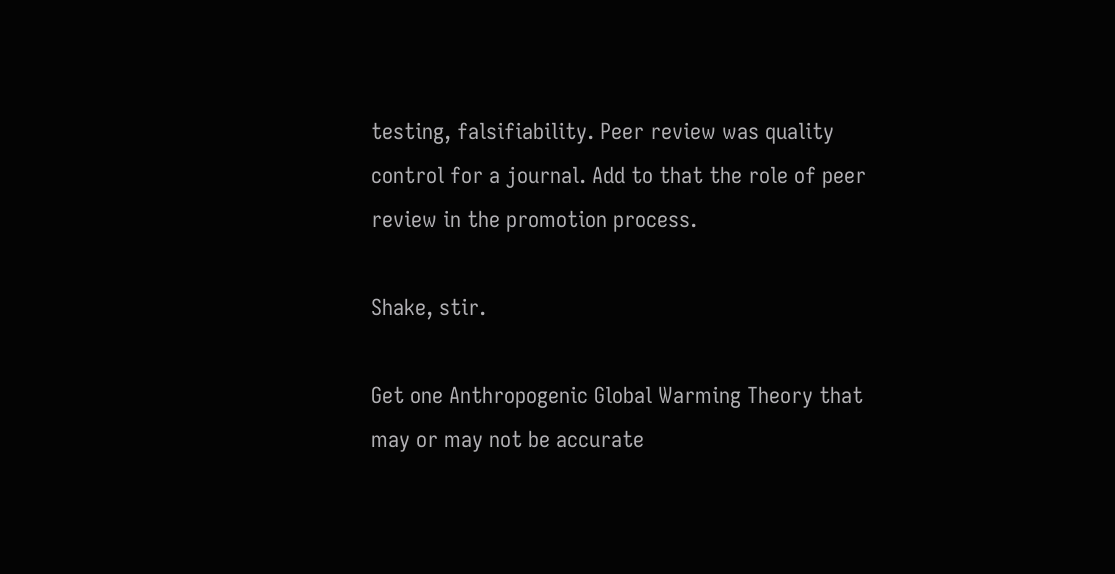testing, falsifiability. Peer review was quality control for a journal. Add to that the role of peer review in the promotion process.

Shake, stir.

Get one Anthropogenic Global Warming Theory that may or may not be accurate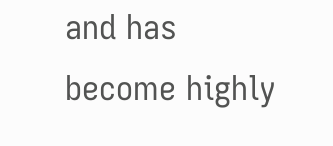and has become highly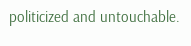politicized and untouchable.